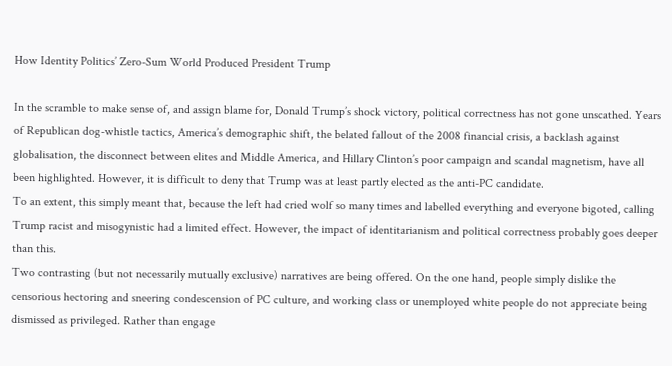How Identity Politics’ Zero-Sum World Produced President Trump

In the scramble to make sense of, and assign blame for, Donald Trump’s shock victory, political correctness has not gone unscathed. Years of Republican dog-whistle tactics, America’s demographic shift, the belated fallout of the 2008 financial crisis, a backlash against globalisation, the disconnect between elites and Middle America, and Hillary Clinton’s poor campaign and scandal magnetism, have all been highlighted. However, it is difficult to deny that Trump was at least partly elected as the anti-PC candidate.
To an extent, this simply meant that, because the left had cried wolf so many times and labelled everything and everyone bigoted, calling Trump racist and misogynistic had a limited effect. However, the impact of identitarianism and political correctness probably goes deeper than this.
Two contrasting (but not necessarily mutually exclusive) narratives are being offered. On the one hand, people simply dislike the censorious hectoring and sneering condescension of PC culture, and working class or unemployed white people do not appreciate being dismissed as privileged. Rather than engage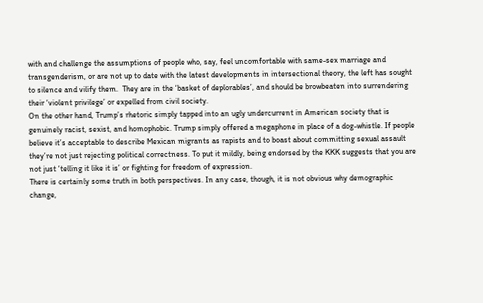with and challenge the assumptions of people who, say, feel uncomfortable with same-sex marriage and transgenderism, or are not up to date with the latest developments in intersectional theory, the left has sought to silence and vilify them.  They are in the ‘basket of deplorables’, and should be browbeaten into surrendering their ‘violent privilege’ or expelled from civil society.
On the other hand, Trump’s rhetoric simply tapped into an ugly undercurrent in American society that is genuinely racist, sexist, and homophobic. Trump simply offered a megaphone in place of a dog-whistle. If people believe it’s acceptable to describe Mexican migrants as rapists and to boast about committing sexual assault they’re not just rejecting political correctness. To put it mildly, being endorsed by the KKK suggests that you are not just ‘telling it like it is’ or fighting for freedom of expression.
There is certainly some truth in both perspectives. In any case, though, it is not obvious why demographic change,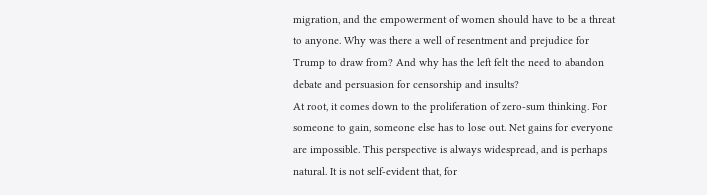migration, and the empowerment of women should have to be a threat to anyone. Why was there a well of resentment and prejudice for Trump to draw from? And why has the left felt the need to abandon debate and persuasion for censorship and insults?
At root, it comes down to the proliferation of zero-sum thinking. For someone to gain, someone else has to lose out. Net gains for everyone are impossible. This perspective is always widespread, and is perhaps natural. It is not self-evident that, for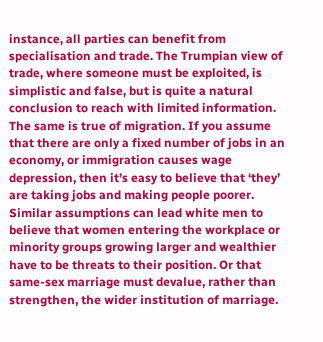instance, all parties can benefit from specialisation and trade. The Trumpian view of trade, where someone must be exploited, is simplistic and false, but is quite a natural conclusion to reach with limited information.
The same is true of migration. If you assume that there are only a fixed number of jobs in an economy, or immigration causes wage depression, then it’s easy to believe that ‘they’ are taking jobs and making people poorer. Similar assumptions can lead white men to believe that women entering the workplace or minority groups growing larger and wealthier have to be threats to their position. Or that same-sex marriage must devalue, rather than strengthen, the wider institution of marriage.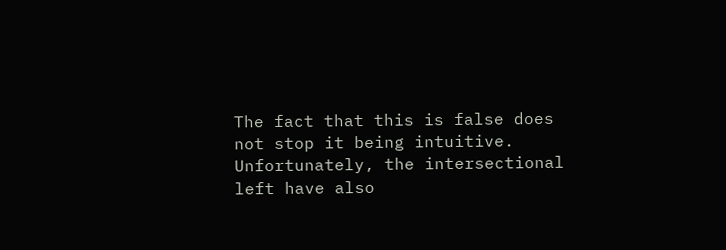The fact that this is false does not stop it being intuitive.
Unfortunately, the intersectional left have also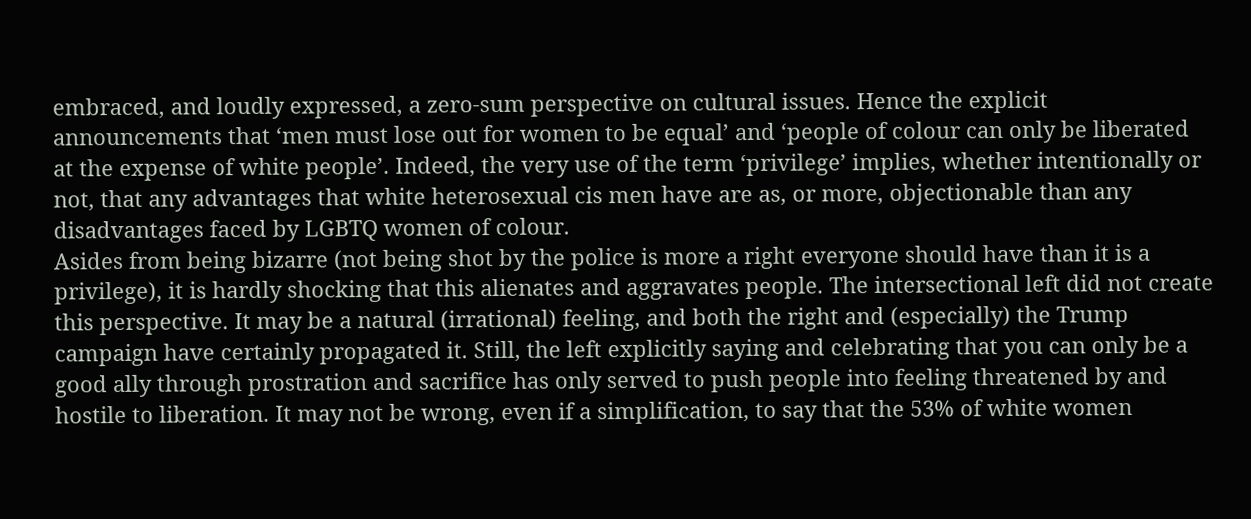embraced, and loudly expressed, a zero-sum perspective on cultural issues. Hence the explicit announcements that ‘men must lose out for women to be equal’ and ‘people of colour can only be liberated at the expense of white people’. Indeed, the very use of the term ‘privilege’ implies, whether intentionally or not, that any advantages that white heterosexual cis men have are as, or more, objectionable than any disadvantages faced by LGBTQ women of colour.
Asides from being bizarre (not being shot by the police is more a right everyone should have than it is a privilege), it is hardly shocking that this alienates and aggravates people. The intersectional left did not create this perspective. It may be a natural (irrational) feeling, and both the right and (especially) the Trump campaign have certainly propagated it. Still, the left explicitly saying and celebrating that you can only be a good ally through prostration and sacrifice has only served to push people into feeling threatened by and hostile to liberation. It may not be wrong, even if a simplification, to say that the 53% of white women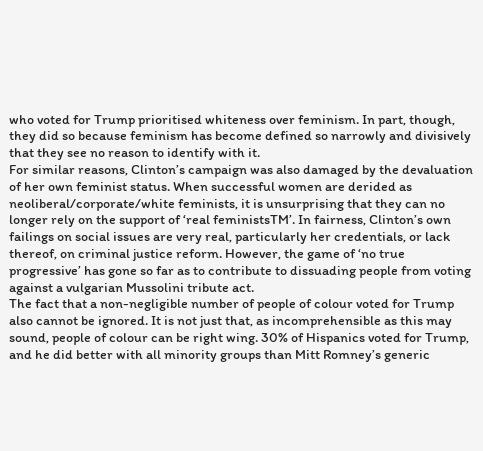who voted for Trump prioritised whiteness over feminism. In part, though, they did so because feminism has become defined so narrowly and divisively that they see no reason to identify with it.
For similar reasons, Clinton’s campaign was also damaged by the devaluation of her own feminist status. When successful women are derided as neoliberal/corporate/white feminists, it is unsurprising that they can no longer rely on the support of ‘real feministsTM’. In fairness, Clinton’s own failings on social issues are very real, particularly her credentials, or lack thereof, on criminal justice reform. However, the game of ‘no true progressive’ has gone so far as to contribute to dissuading people from voting against a vulgarian Mussolini tribute act.
The fact that a non-negligible number of people of colour voted for Trump also cannot be ignored. It is not just that, as incomprehensible as this may sound, people of colour can be right wing. 30% of Hispanics voted for Trump, and he did better with all minority groups than Mitt Romney’s generic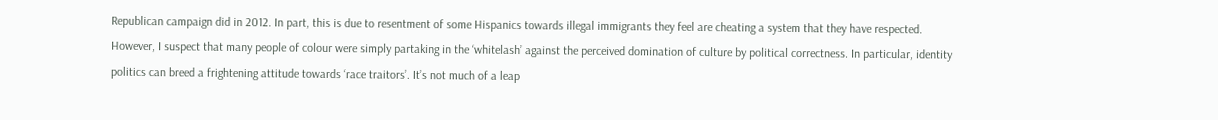Republican campaign did in 2012. In part, this is due to resentment of some Hispanics towards illegal immigrants they feel are cheating a system that they have respected. However, I suspect that many people of colour were simply partaking in the ‘whitelash’ against the perceived domination of culture by political correctness. In particular, identity politics can breed a frightening attitude towards ‘race traitors’. It’s not much of a leap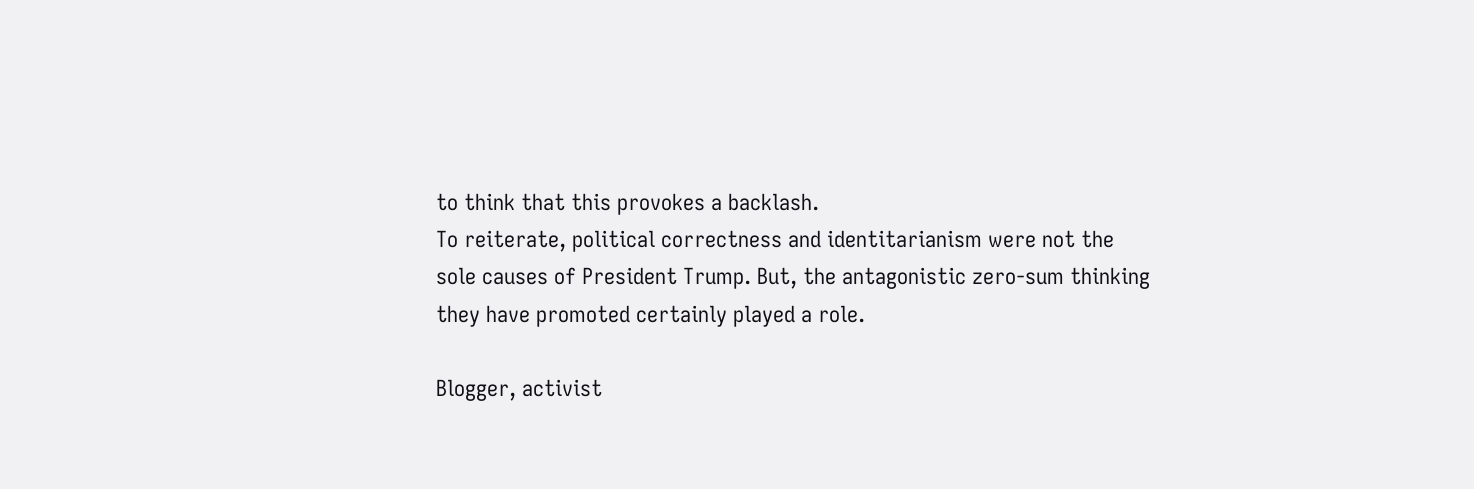to think that this provokes a backlash.
To reiterate, political correctness and identitarianism were not the sole causes of President Trump. But, the antagonistic zero-sum thinking they have promoted certainly played a role.

Blogger, activist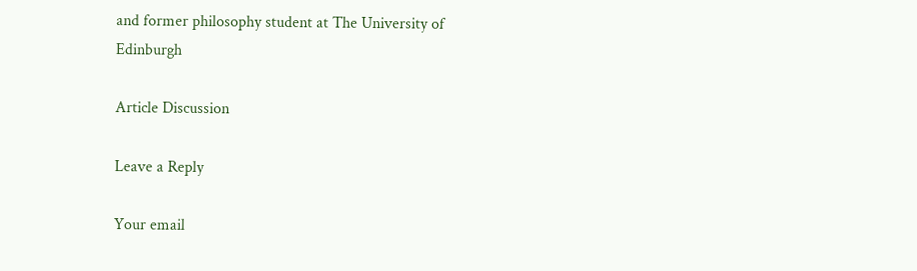and former philosophy student at The University of Edinburgh

Article Discussion

Leave a Reply

Your email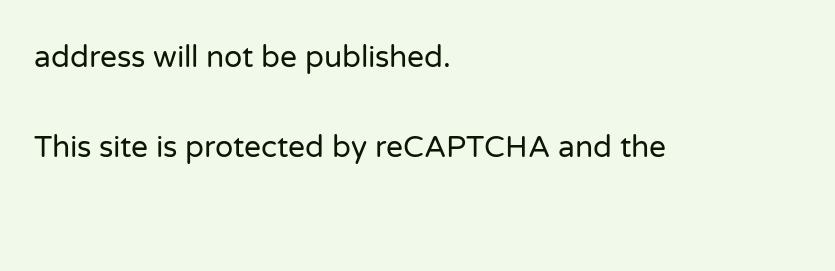address will not be published.

This site is protected by reCAPTCHA and the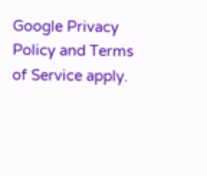Google Privacy Policy and Terms of Service apply.